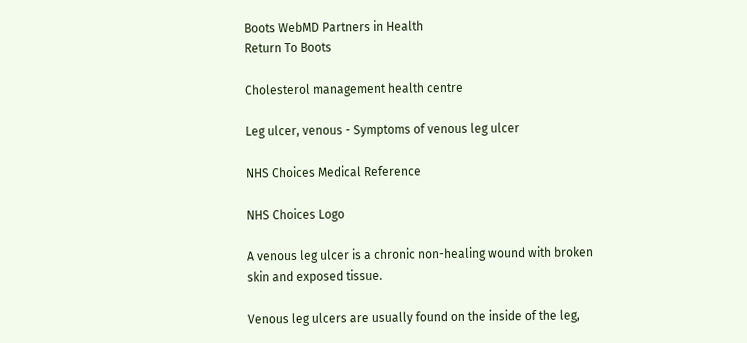Boots WebMD Partners in Health
Return To Boots

Cholesterol management health centre

Leg ulcer, venous - Symptoms of venous leg ulcer

NHS Choices Medical Reference

NHS Choices Logo

A venous leg ulcer is a chronic non-healing wound with broken skin and exposed tissue.

Venous leg ulcers are usually found on the inside of the leg,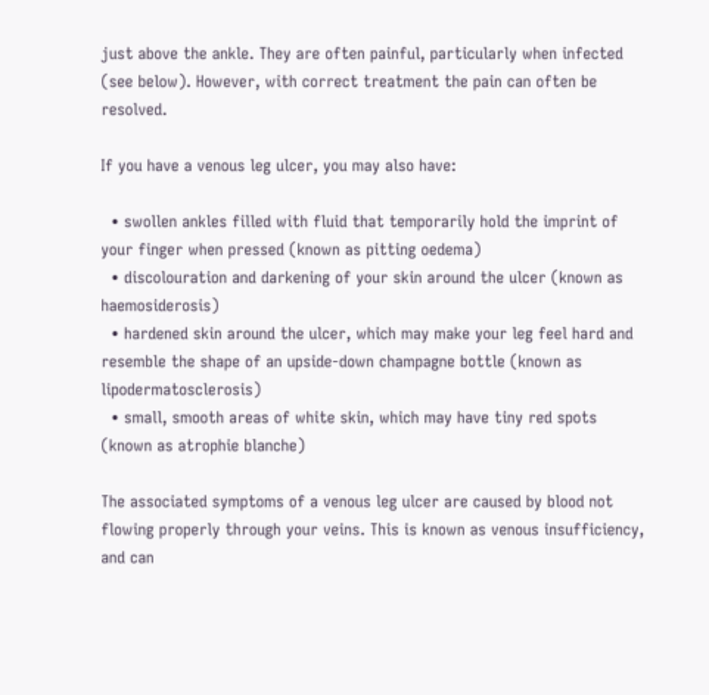just above the ankle. They are often painful, particularly when infected (see below). However, with correct treatment the pain can often be resolved.

If you have a venous leg ulcer, you may also have:

  • swollen ankles filled with fluid that temporarily hold the imprint of your finger when pressed (known as pitting oedema)
  • discolouration and darkening of your skin around the ulcer (known as haemosiderosis)
  • hardened skin around the ulcer, which may make your leg feel hard and resemble the shape of an upside-down champagne bottle (known as lipodermatosclerosis)
  • small, smooth areas of white skin, which may have tiny red spots (known as atrophie blanche)

The associated symptoms of a venous leg ulcer are caused by blood not flowing properly through your veins. This is known as venous insufficiency, and can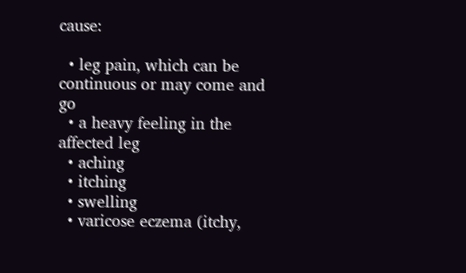cause:

  • leg pain, which can be continuous or may come and go
  • a heavy feeling in the affected leg
  • aching
  • itching
  • swelling
  • varicose eczema (itchy,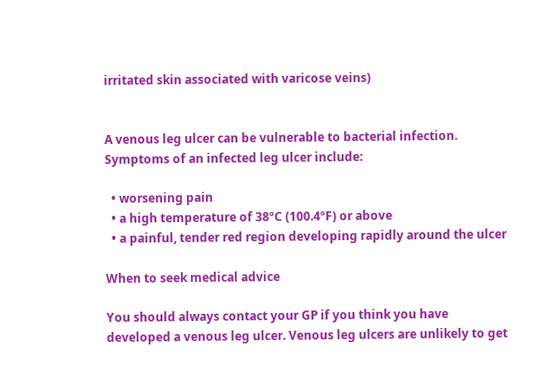irritated skin associated with varicose veins)


A venous leg ulcer can be vulnerable to bacterial infection. Symptoms of an infected leg ulcer include:

  • worsening pain
  • a high temperature of 38ºC (100.4ºF) or above
  • a painful, tender red region developing rapidly around the ulcer

When to seek medical advice

You should always contact your GP if you think you have developed a venous leg ulcer. Venous leg ulcers are unlikely to get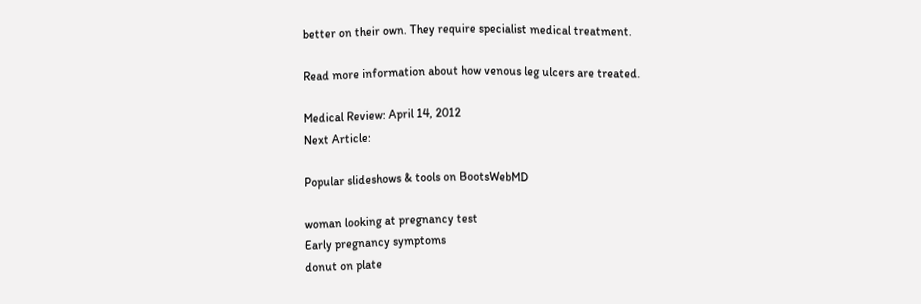better on their own. They require specialist medical treatment.

Read more information about how venous leg ulcers are treated.

Medical Review: April 14, 2012
Next Article:

Popular slideshows & tools on BootsWebMD

woman looking at pregnancy test
Early pregnancy symptoms
donut on plate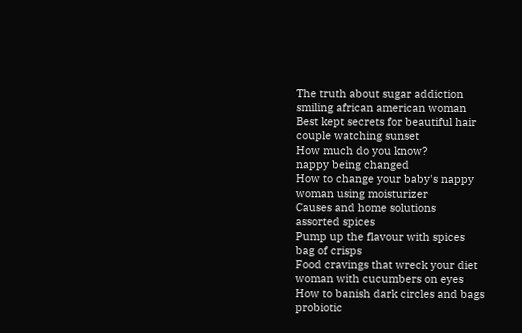The truth about sugar addiction
smiling african american woman
Best kept secrets for beautiful hair
couple watching sunset
How much do you know?
nappy being changed
How to change your baby's nappy
woman using moisturizer
Causes and home solutions
assorted spices
Pump up the flavour with spices
bag of crisps
Food cravings that wreck your diet
woman with cucumbers on eyes
How to banish dark circles and bags
probiotic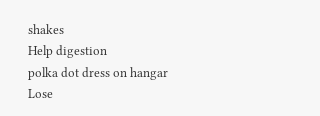shakes
Help digestion
polka dot dress on hangar
Lose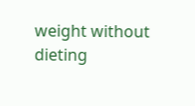weight without dieting